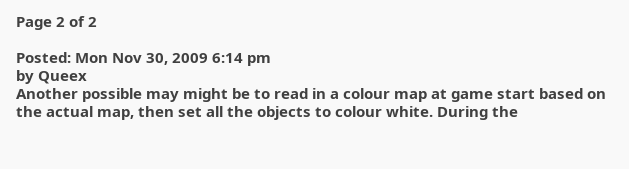Page 2 of 2

Posted: Mon Nov 30, 2009 6:14 pm
by Queex
Another possible may might be to read in a colour map at game start based on the actual map, then set all the objects to colour white. During the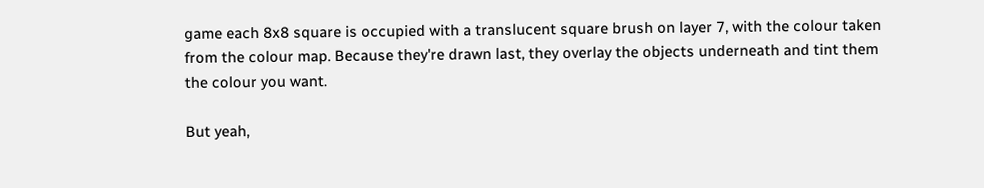game each 8x8 square is occupied with a translucent square brush on layer 7, with the colour taken from the colour map. Because they're drawn last, they overlay the objects underneath and tint them the colour you want.

But yeah,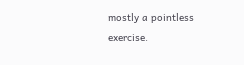mostly a pointless exercise.